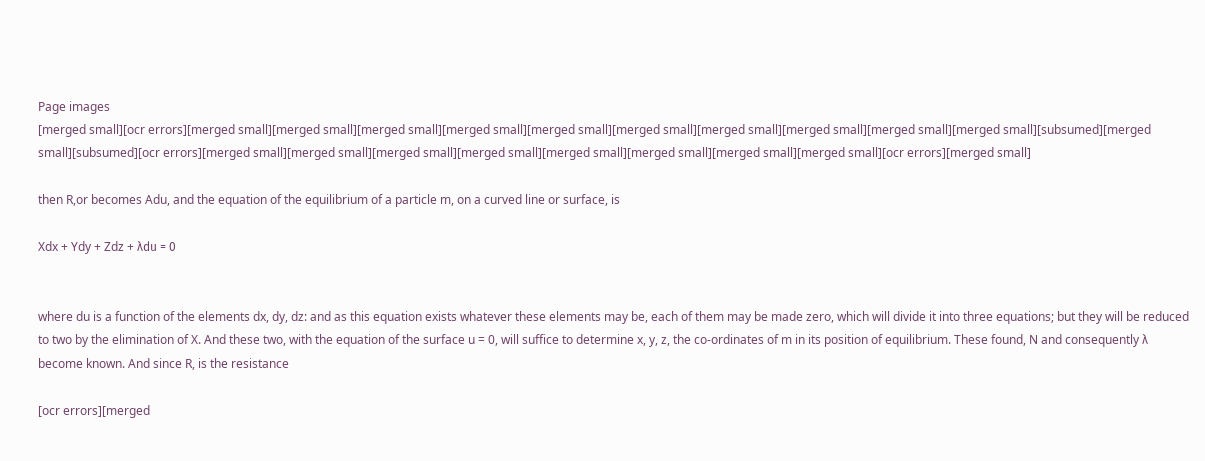Page images
[merged small][ocr errors][merged small][merged small][merged small][merged small][merged small][merged small][merged small][merged small][merged small][merged small][subsumed][merged small][subsumed][ocr errors][merged small][merged small][merged small][merged small][merged small][merged small][merged small][merged small][ocr errors][merged small]

then R,or becomes Adu, and the equation of the equilibrium of a particle m, on a curved line or surface, is

Xdx + Ydy + Zdz + λdu = 0


where du is a function of the elements dx, dy, dz: and as this equation exists whatever these elements may be, each of them may be made zero, which will divide it into three equations; but they will be reduced to two by the elimination of X. And these two, with the equation of the surface u = 0, will suffice to determine x, y, z, the co-ordinates of m in its position of equilibrium. These found, N and consequently λ become known. And since R, is the resistance

[ocr errors][merged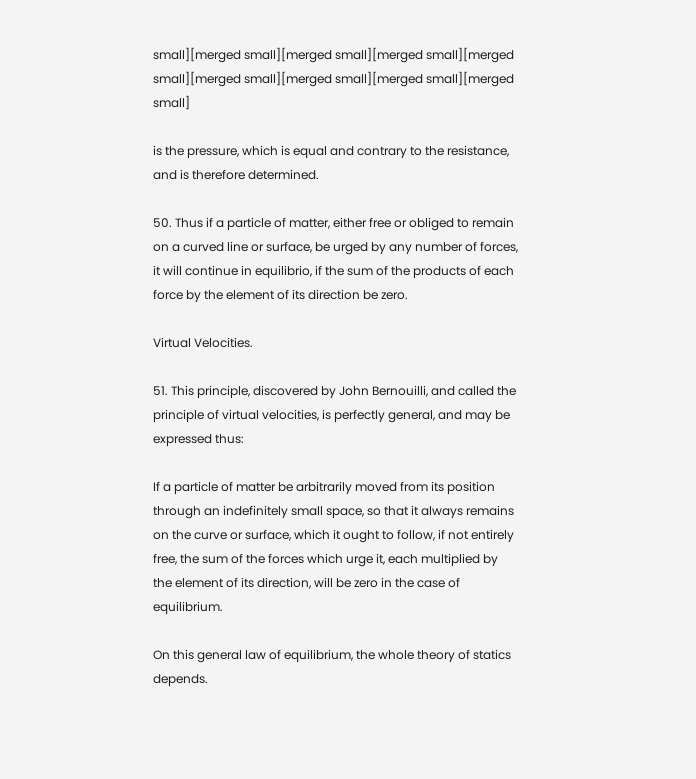small][merged small][merged small][merged small][merged small][merged small][merged small][merged small][merged small]

is the pressure, which is equal and contrary to the resistance, and is therefore determined.

50. Thus if a particle of matter, either free or obliged to remain on a curved line or surface, be urged by any number of forces, it will continue in equilibrio, if the sum of the products of each force by the element of its direction be zero.

Virtual Velocities.

51. This principle, discovered by John Bernouilli, and called the principle of virtual velocities, is perfectly general, and may be expressed thus:

If a particle of matter be arbitrarily moved from its position through an indefinitely small space, so that it always remains on the curve or surface, which it ought to follow, if not entirely free, the sum of the forces which urge it, each multiplied by the element of its direction, will be zero in the case of equilibrium.

On this general law of equilibrium, the whole theory of statics depends.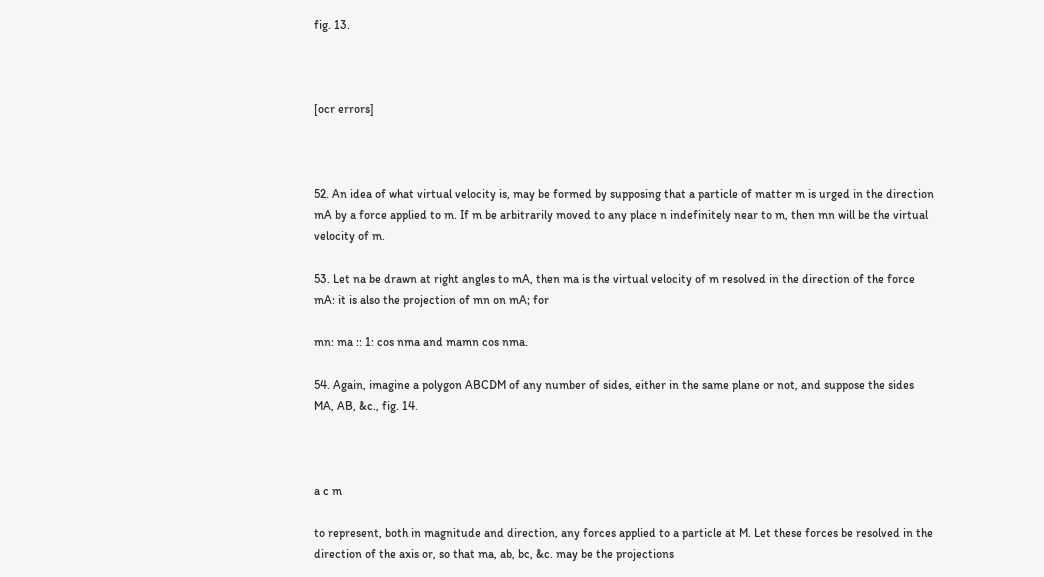fig. 13.



[ocr errors]



52. An idea of what virtual velocity is, may be formed by supposing that a particle of matter m is urged in the direction mA by a force applied to m. If m be arbitrarily moved to any place n indefinitely near to m, then mn will be the virtual velocity of m.

53. Let na be drawn at right angles to mA, then ma is the virtual velocity of m resolved in the direction of the force mA: it is also the projection of mn on mA; for

mn: ma :: 1: cos nma and mamn cos nma.

54. Again, imagine a polygon ABCDM of any number of sides, either in the same plane or not, and suppose the sides MA, AB, &c., fig. 14.



a c m

to represent, both in magnitude and direction, any forces applied to a particle at M. Let these forces be resolved in the direction of the axis or, so that ma, ab, bc, &c. may be the projections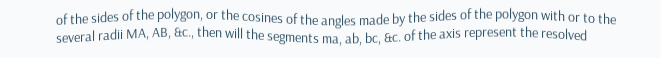of the sides of the polygon, or the cosines of the angles made by the sides of the polygon with or to the several radii MA, AB, &c., then will the segments ma, ab, bc, &c. of the axis represent the resolved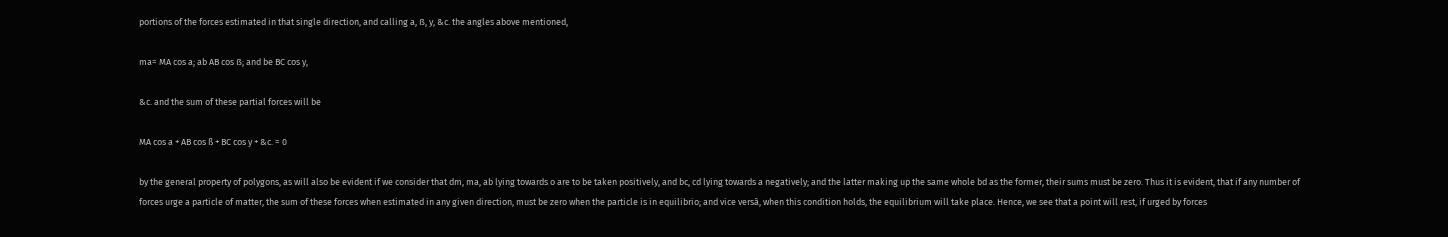portions of the forces estimated in that single direction, and calling a, ẞ, y, &c. the angles above mentioned,

ma= MA cos a; ab AB cos ẞ; and be BC cos y,

&c. and the sum of these partial forces will be

MA cos a + AB cos ß + BC cos y + &c. = 0

by the general property of polygons, as will also be evident if we consider that dm, ma, ab lying towards o are to be taken positively, and bc, cd lying towards a negatively; and the latter making up the same whole bd as the former, their sums must be zero. Thus it is evident, that if any number of forces urge a particle of matter, the sum of these forces when estimated in any given direction, must be zero when the particle is in equilibrio; and vice versâ, when this condition holds, the equilibrium will take place. Hence, we see that a point will rest, if urged by forces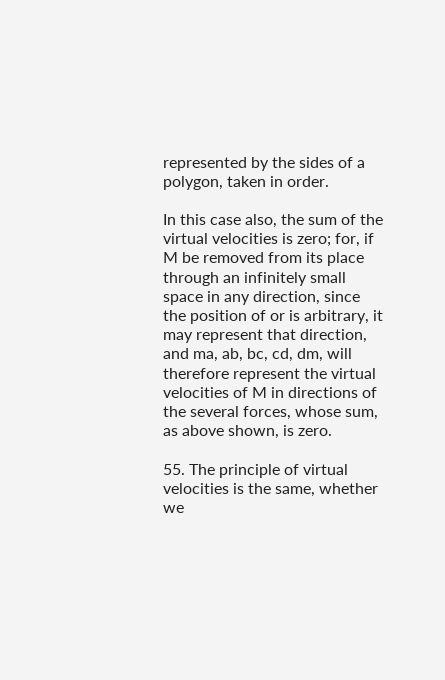represented by the sides of a polygon, taken in order.

In this case also, the sum of the virtual velocities is zero; for, if M be removed from its place through an infinitely small space in any direction, since the position of or is arbitrary, it may represent that direction, and ma, ab, bc, cd, dm, will therefore represent the virtual velocities of M in directions of the several forces, whose sum, as above shown, is zero.

55. The principle of virtual velocities is the same, whether we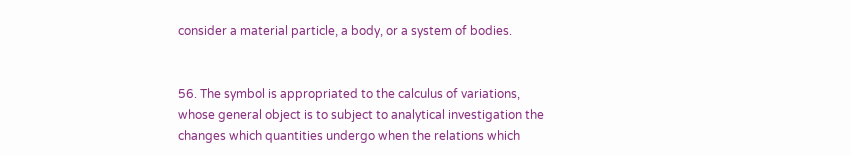consider a material particle, a body, or a system of bodies.


56. The symbol is appropriated to the calculus of variations, whose general object is to subject to analytical investigation the changes which quantities undergo when the relations which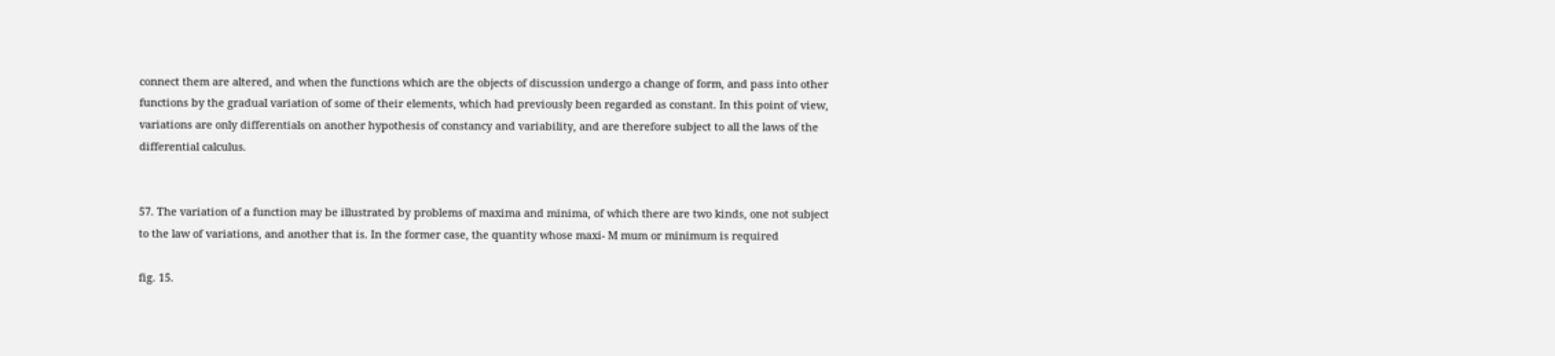connect them are altered, and when the functions which are the objects of discussion undergo a change of form, and pass into other functions by the gradual variation of some of their elements, which had previously been regarded as constant. In this point of view, variations are only differentials on another hypothesis of constancy and variability, and are therefore subject to all the laws of the differential calculus.


57. The variation of a function may be illustrated by problems of maxima and minima, of which there are two kinds, one not subject to the law of variations, and another that is. In the former case, the quantity whose maxi- M mum or minimum is required

fig. 15.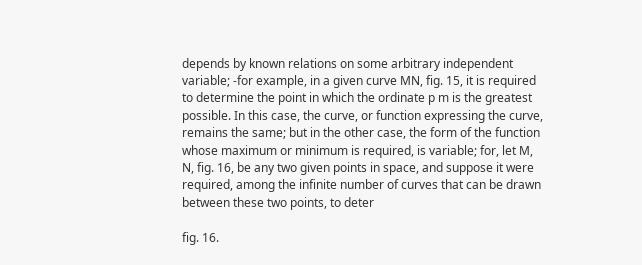depends by known relations on some arbitrary independent variable; -for example, in a given curve MN, fig. 15, it is required to determine the point in which the ordinate p m is the greatest possible. In this case, the curve, or function expressing the curve, remains the same; but in the other case, the form of the function whose maximum or minimum is required, is variable; for, let M, N, fig. 16, be any two given points in space, and suppose it were required, among the infinite number of curves that can be drawn between these two points, to deter

fig. 16.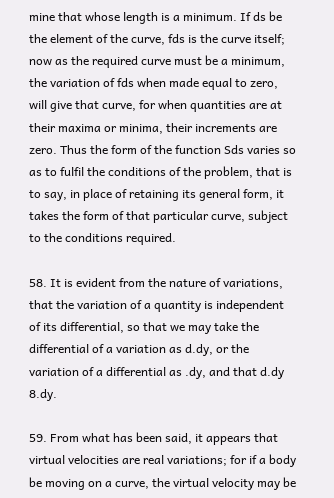mine that whose length is a minimum. If ds be the element of the curve, fds is the curve itself; now as the required curve must be a minimum, the variation of fds when made equal to zero, will give that curve, for when quantities are at their maxima or minima, their increments are zero. Thus the form of the function Sds varies so as to fulfil the conditions of the problem, that is to say, in place of retaining its general form, it takes the form of that particular curve, subject to the conditions required.

58. It is evident from the nature of variations, that the variation of a quantity is independent of its differential, so that we may take the differential of a variation as d.dy, or the variation of a differential as .dy, and that d.dy 8.dy.

59. From what has been said, it appears that virtual velocities are real variations; for if a body be moving on a curve, the virtual velocity may be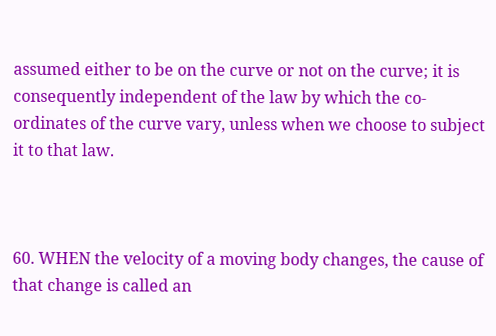assumed either to be on the curve or not on the curve; it is consequently independent of the law by which the co-ordinates of the curve vary, unless when we choose to subject it to that law.



60. WHEN the velocity of a moving body changes, the cause of that change is called an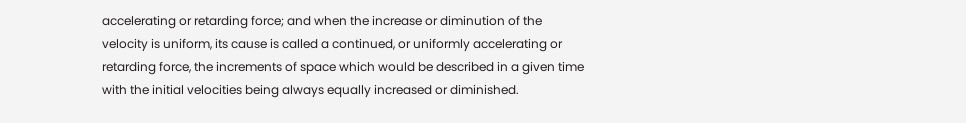accelerating or retarding force; and when the increase or diminution of the velocity is uniform, its cause is called a continued, or uniformly accelerating or retarding force, the increments of space which would be described in a given time with the initial velocities being always equally increased or diminished.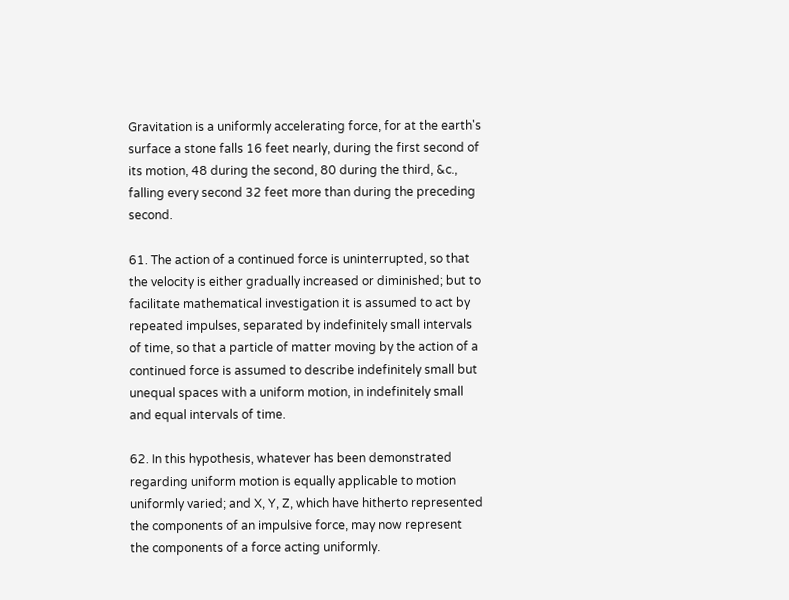Gravitation is a uniformly accelerating force, for at the earth's surface a stone falls 16 feet nearly, during the first second of its motion, 48 during the second, 80 during the third, &c., falling every second 32 feet more than during the preceding second.

61. The action of a continued force is uninterrupted, so that the velocity is either gradually increased or diminished; but to facilitate mathematical investigation it is assumed to act by repeated impulses, separated by indefinitely small intervals of time, so that a particle of matter moving by the action of a continued force is assumed to describe indefinitely small but unequal spaces with a uniform motion, in indefinitely small and equal intervals of time.

62. In this hypothesis, whatever has been demonstrated regarding uniform motion is equally applicable to motion uniformly varied; and X, Y, Z, which have hitherto represented the components of an impulsive force, may now represent the components of a force acting uniformly.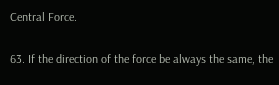Central Force.

63. If the direction of the force be always the same, the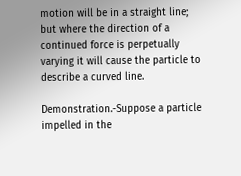motion will be in a straight line; but where the direction of a continued force is perpetually varying it will cause the particle to describe a curved line.

Demonstration.-Suppose a particle impelled in the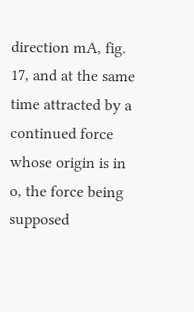direction mA, fig. 17, and at the same time attracted by a continued force whose origin is in o, the force being supposed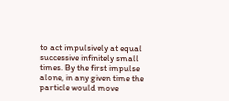to act impulsively at equal successive infinitely small times. By the first impulse alone, in any given time the particle would move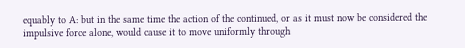equably to A: but in the same time the action of the continued, or as it must now be considered the impulsive force alone, would cause it to move uniformly through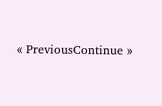« PreviousContinue »